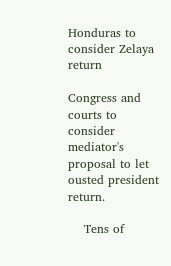Honduras to consider Zelaya return

Congress and courts to consider mediator's proposal to let ousted president return.

    Tens of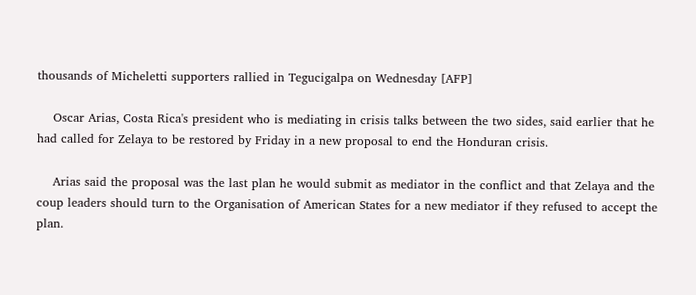thousands of Micheletti supporters rallied in Tegucigalpa on Wednesday [AFP]

    Oscar Arias, Costa Rica's president who is mediating in crisis talks between the two sides, said earlier that he had called for Zelaya to be restored by Friday in a new proposal to end the Honduran crisis.

    Arias said the proposal was the last plan he would submit as mediator in the conflict and that Zelaya and the coup leaders should turn to the Organisation of American States for a new mediator if they refused to accept the plan.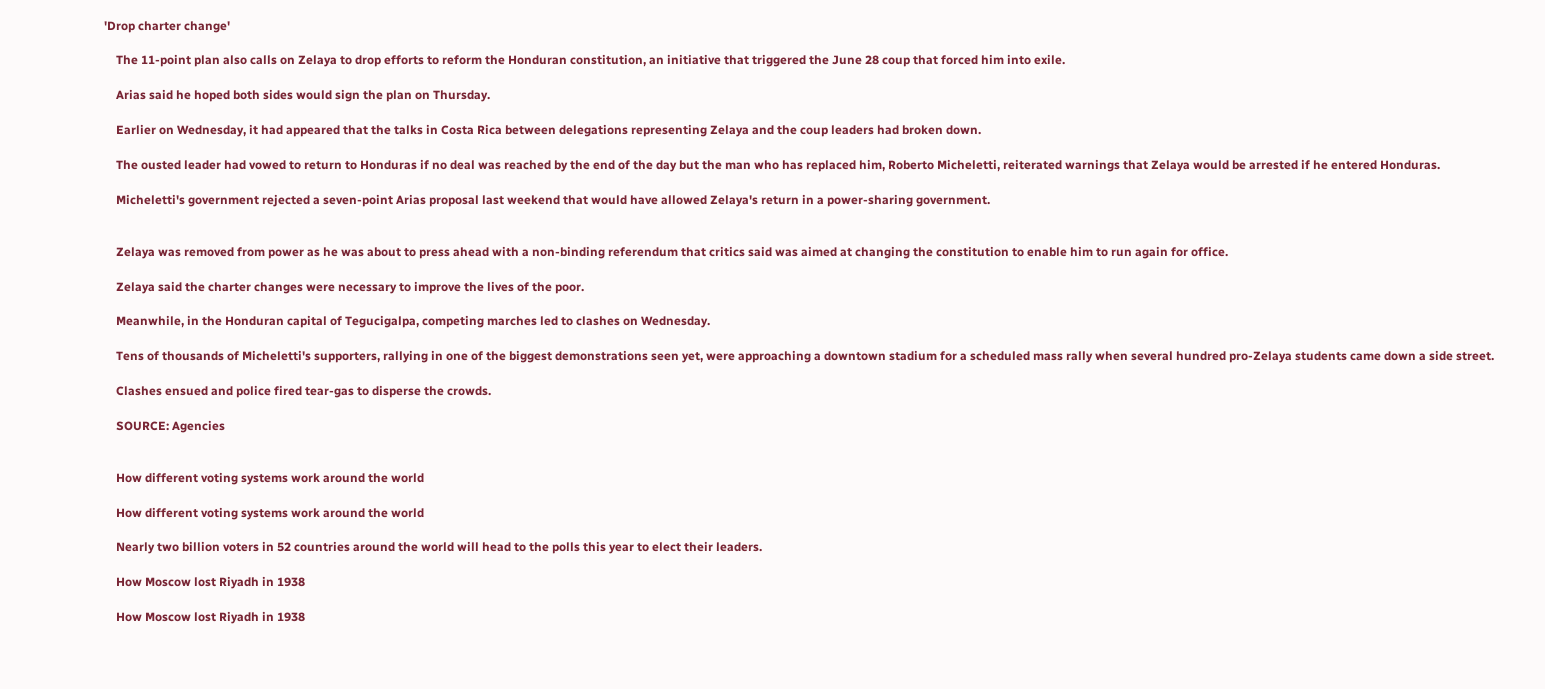'Drop charter change'

    The 11-point plan also calls on Zelaya to drop efforts to reform the Honduran constitution, an initiative that triggered the June 28 coup that forced him into exile.

    Arias said he hoped both sides would sign the plan on Thursday.

    Earlier on Wednesday, it had appeared that the talks in Costa Rica between delegations representing Zelaya and the coup leaders had broken down.

    The ousted leader had vowed to return to Honduras if no deal was reached by the end of the day but the man who has replaced him, Roberto Micheletti, reiterated warnings that Zelaya would be arrested if he entered Honduras.

    Micheletti's government rejected a seven-point Arias proposal last weekend that would have allowed Zelaya's return in a power-sharing government.


    Zelaya was removed from power as he was about to press ahead with a non-binding referendum that critics said was aimed at changing the constitution to enable him to run again for office.

    Zelaya said the charter changes were necessary to improve the lives of the poor.

    Meanwhile, in the Honduran capital of Tegucigalpa, competing marches led to clashes on Wednesday.

    Tens of thousands of Micheletti's supporters, rallying in one of the biggest demonstrations seen yet, were approaching a downtown stadium for a scheduled mass rally when several hundred pro-Zelaya students came down a side street.

    Clashes ensued and police fired tear-gas to disperse the crowds.

    SOURCE: Agencies


    How different voting systems work around the world

    How different voting systems work around the world

    Nearly two billion voters in 52 countries around the world will head to the polls this year to elect their leaders.

    How Moscow lost Riyadh in 1938

    How Moscow lost Riyadh in 1938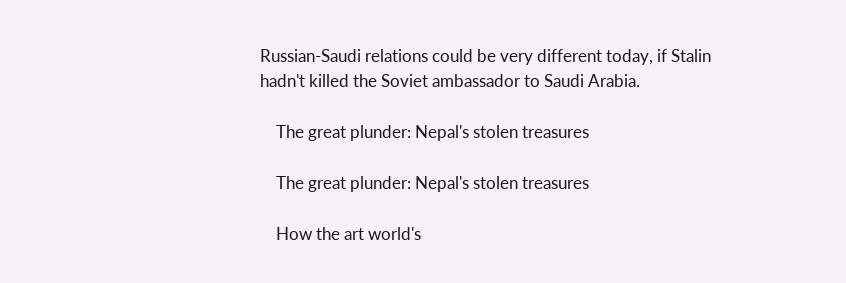Russian-Saudi relations could be very different today, if Stalin hadn't killed the Soviet ambassador to Saudi Arabia.

    The great plunder: Nepal's stolen treasures

    The great plunder: Nepal's stolen treasures

    How the art world's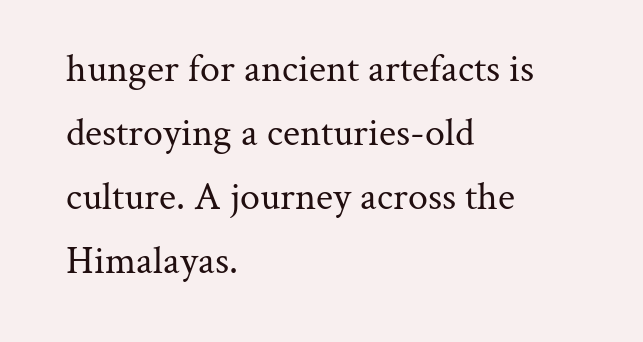hunger for ancient artefacts is destroying a centuries-old culture. A journey across the Himalayas.